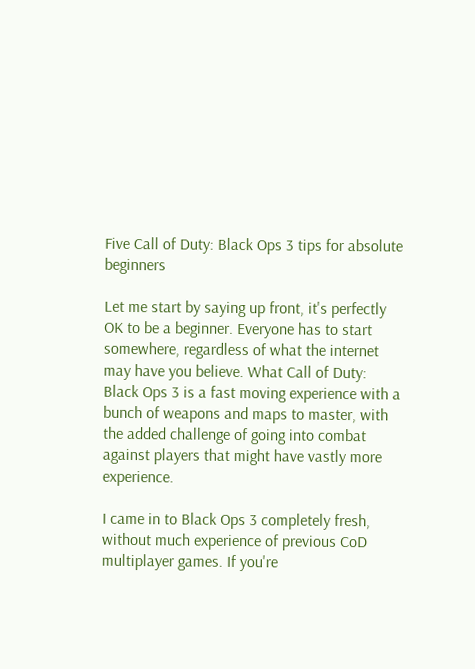Five Call of Duty: Black Ops 3 tips for absolute beginners

Let me start by saying up front, it's perfectly OK to be a beginner. Everyone has to start somewhere, regardless of what the internet may have you believe. What Call of Duty: Black Ops 3 is a fast moving experience with a bunch of weapons and maps to master, with the added challenge of going into combat against players that might have vastly more experience.

I came in to Black Ops 3 completely fresh, without much experience of previous CoD multiplayer games. If you're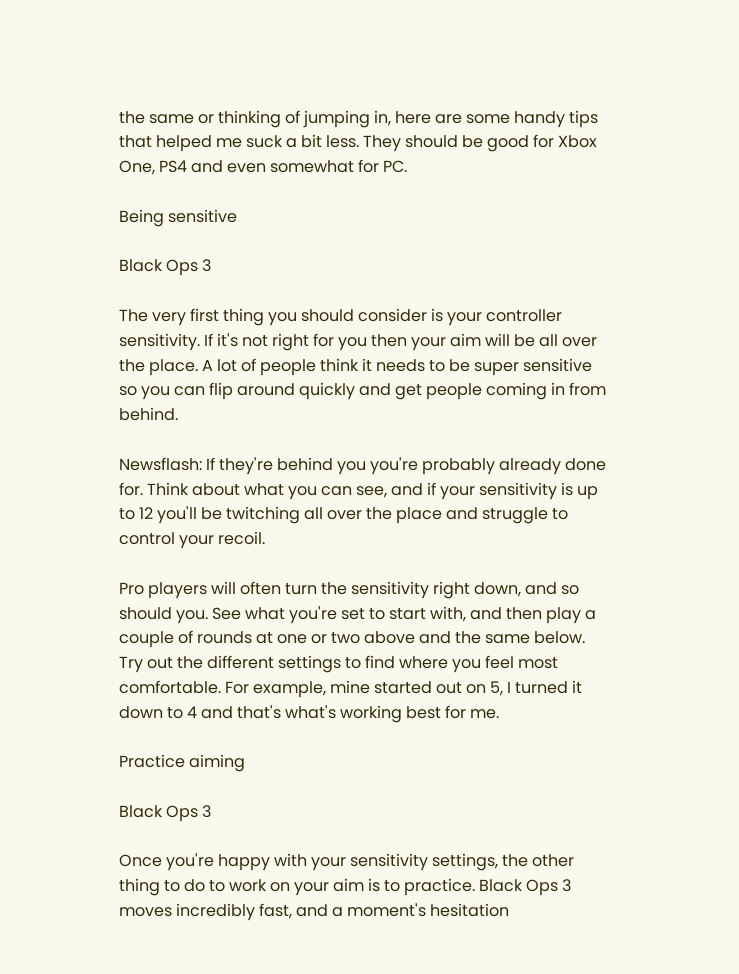the same or thinking of jumping in, here are some handy tips that helped me suck a bit less. They should be good for Xbox One, PS4 and even somewhat for PC.

Being sensitive

Black Ops 3

The very first thing you should consider is your controller sensitivity. If it's not right for you then your aim will be all over the place. A lot of people think it needs to be super sensitive so you can flip around quickly and get people coming in from behind.

Newsflash: If they're behind you you're probably already done for. Think about what you can see, and if your sensitivity is up to 12 you'll be twitching all over the place and struggle to control your recoil.

Pro players will often turn the sensitivity right down, and so should you. See what you're set to start with, and then play a couple of rounds at one or two above and the same below. Try out the different settings to find where you feel most comfortable. For example, mine started out on 5, I turned it down to 4 and that's what's working best for me.

Practice aiming

Black Ops 3

Once you're happy with your sensitivity settings, the other thing to do to work on your aim is to practice. Black Ops 3 moves incredibly fast, and a moment's hesitation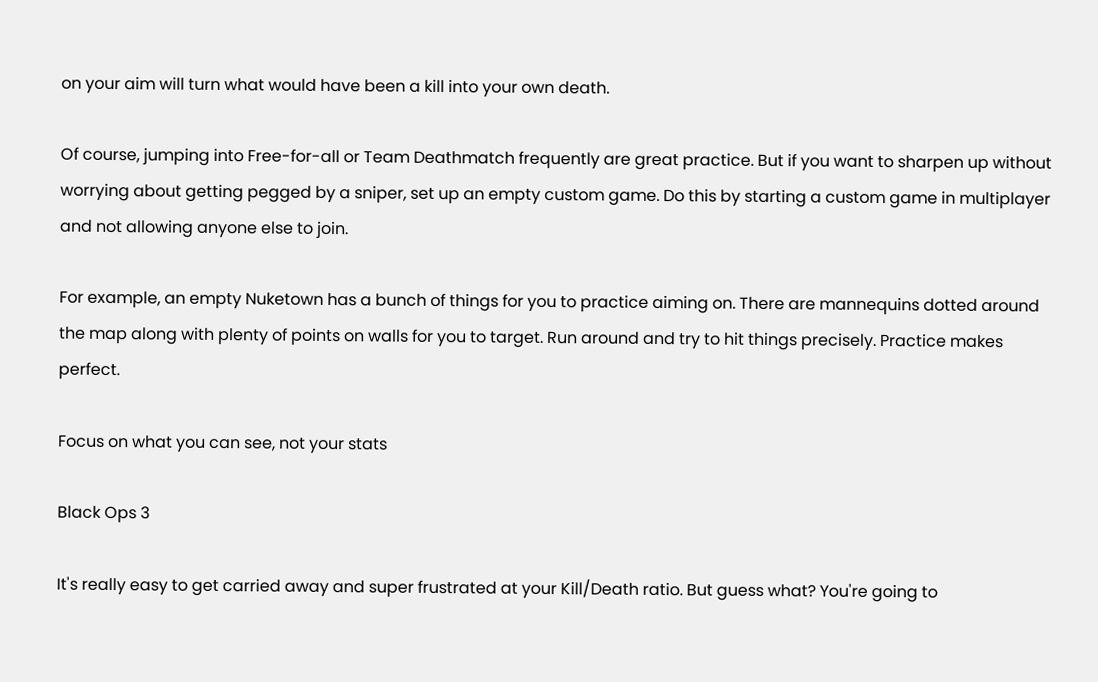on your aim will turn what would have been a kill into your own death.

Of course, jumping into Free-for-all or Team Deathmatch frequently are great practice. But if you want to sharpen up without worrying about getting pegged by a sniper, set up an empty custom game. Do this by starting a custom game in multiplayer and not allowing anyone else to join.

For example, an empty Nuketown has a bunch of things for you to practice aiming on. There are mannequins dotted around the map along with plenty of points on walls for you to target. Run around and try to hit things precisely. Practice makes perfect.

Focus on what you can see, not your stats

Black Ops 3

It's really easy to get carried away and super frustrated at your Kill/Death ratio. But guess what? You're going to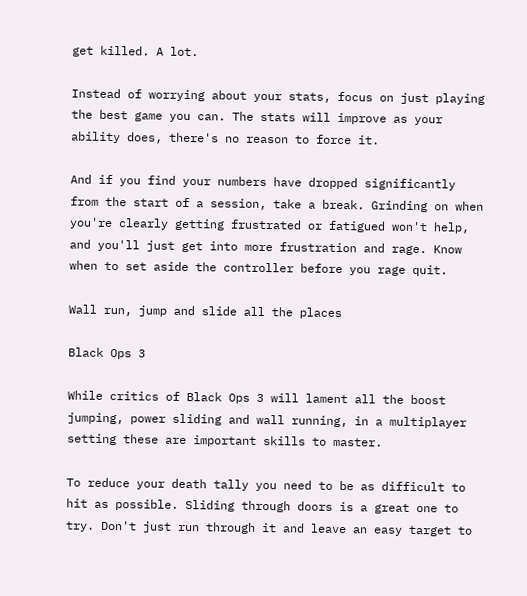get killed. A lot.

Instead of worrying about your stats, focus on just playing the best game you can. The stats will improve as your ability does, there's no reason to force it.

And if you find your numbers have dropped significantly from the start of a session, take a break. Grinding on when you're clearly getting frustrated or fatigued won't help, and you'll just get into more frustration and rage. Know when to set aside the controller before you rage quit.

Wall run, jump and slide all the places

Black Ops 3

While critics of Black Ops 3 will lament all the boost jumping, power sliding and wall running, in a multiplayer setting these are important skills to master.

To reduce your death tally you need to be as difficult to hit as possible. Sliding through doors is a great one to try. Don't just run through it and leave an easy target to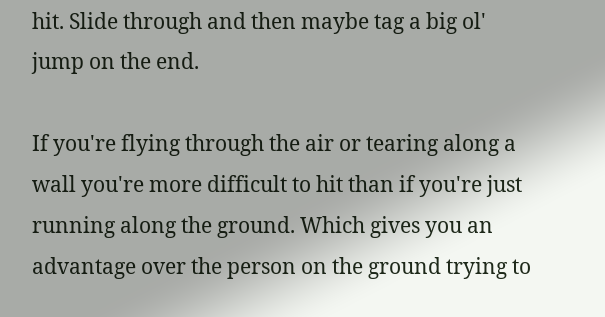hit. Slide through and then maybe tag a big ol' jump on the end.

If you're flying through the air or tearing along a wall you're more difficult to hit than if you're just running along the ground. Which gives you an advantage over the person on the ground trying to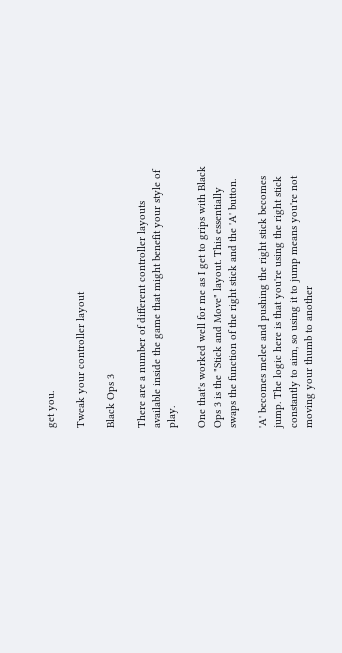get you.

Tweak your controller layout

Black Ops 3

There are a number of different controller layouts available inside the game that might benefit your style of play.

One that's worked well for me as I get to grips with Black Ops 3 is the "Stick and Move" layout. This essentially swaps the function of the right stick and the 'A' button.

'A' becomes melee and pushing the right stick becomes jump. The logic here is that you're using the right stick constantly to aim, so using it to jump means you're not moving your thumb to another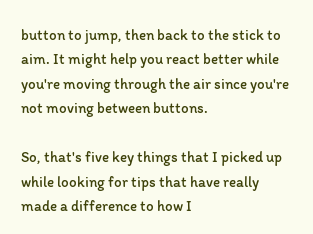button to jump, then back to the stick to aim. It might help you react better while you're moving through the air since you're not moving between buttons.

So, that's five key things that I picked up while looking for tips that have really made a difference to how I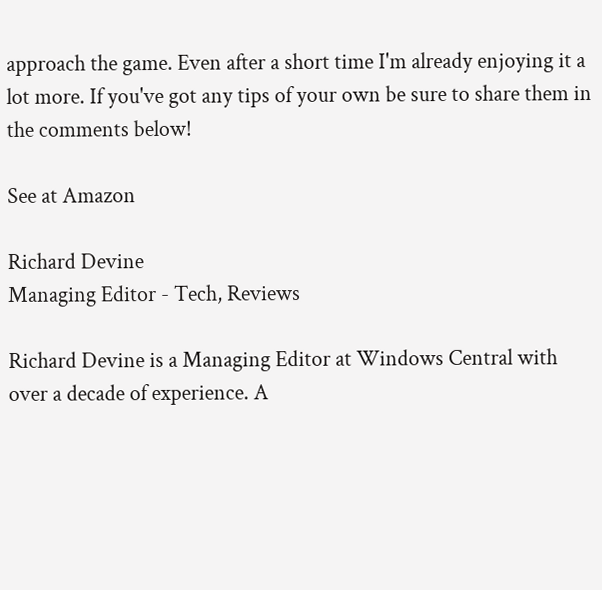approach the game. Even after a short time I'm already enjoying it a lot more. If you've got any tips of your own be sure to share them in the comments below!

See at Amazon

Richard Devine
Managing Editor - Tech, Reviews

Richard Devine is a Managing Editor at Windows Central with over a decade of experience. A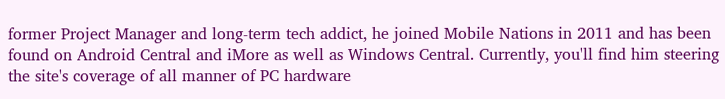former Project Manager and long-term tech addict, he joined Mobile Nations in 2011 and has been found on Android Central and iMore as well as Windows Central. Currently, you'll find him steering the site's coverage of all manner of PC hardware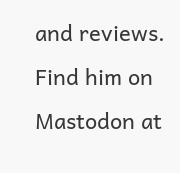and reviews. Find him on Mastodon at